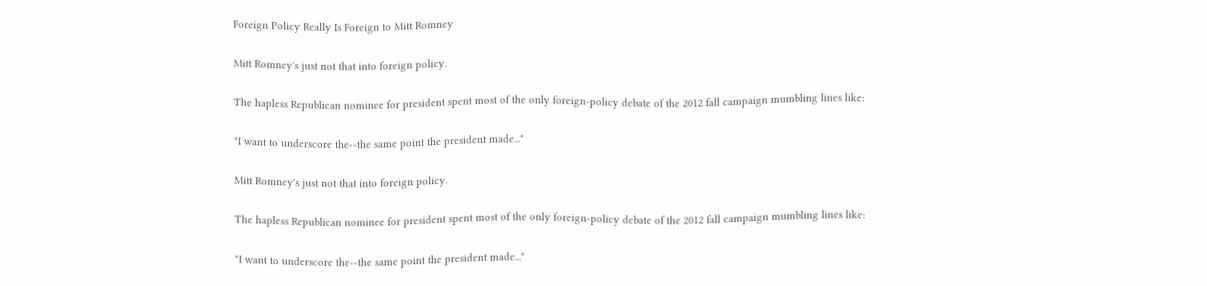Foreign Policy Really Is Foreign to Mitt Romney

Mitt Romney's just not that into foreign policy.

The hapless Republican nominee for president spent most of the only foreign-policy debate of the 2012 fall campaign mumbling lines like:

"I want to underscore the--the same point the president made..."

Mitt Romney's just not that into foreign policy.

The hapless Republican nominee for president spent most of the only foreign-policy debate of the 2012 fall campaign mumbling lines like:

"I want to underscore the--the same point the president made..."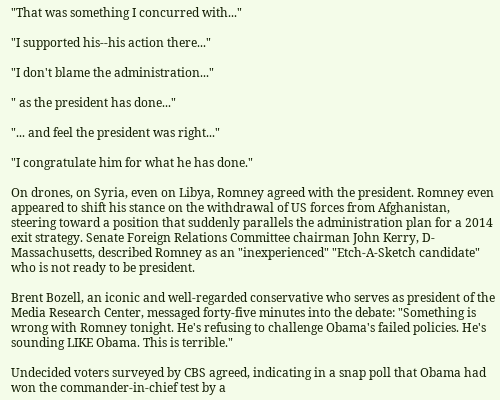"That was something I concurred with..."

"I supported his--his action there..."

"I don't blame the administration..."

" as the president has done..."

"... and feel the president was right..."

"I congratulate him for what he has done."

On drones, on Syria, even on Libya, Romney agreed with the president. Romney even appeared to shift his stance on the withdrawal of US forces from Afghanistan, steering toward a position that suddenly parallels the administration plan for a 2014 exit strategy. Senate Foreign Relations Committee chairman John Kerry, D-Massachusetts, described Romney as an "inexperienced" "Etch-A-Sketch candidate" who is not ready to be president.

Brent Bozell, an iconic and well-regarded conservative who serves as president of the Media Research Center, messaged forty-five minutes into the debate: "Something is wrong with Romney tonight. He's refusing to challenge Obama's failed policies. He's sounding LIKE Obama. This is terrible."

Undecided voters surveyed by CBS agreed, indicating in a snap poll that Obama had won the commander-in-chief test by a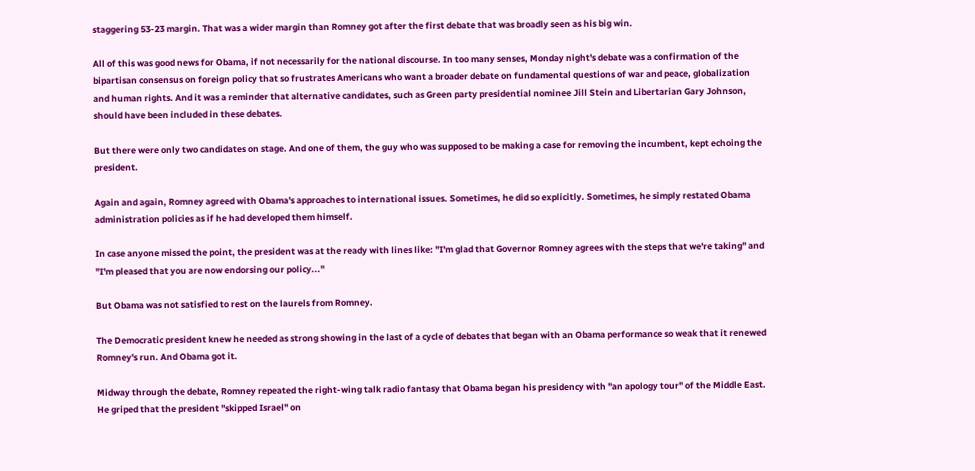staggering 53-23 margin. That was a wider margin than Romney got after the first debate that was broadly seen as his big win.

All of this was good news for Obama, if not necessarily for the national discourse. In too many senses, Monday night's debate was a confirmation of the bipartisan consensus on foreign policy that so frustrates Americans who want a broader debate on fundamental questions of war and peace, globalization and human rights. And it was a reminder that alternative candidates, such as Green party presidential nominee Jill Stein and Libertarian Gary Johnson, should have been included in these debates.

But there were only two candidates on stage. And one of them, the guy who was supposed to be making a case for removing the incumbent, kept echoing the president.

Again and again, Romney agreed with Obama's approaches to international issues. Sometimes, he did so explicitly. Sometimes, he simply restated Obama administration policies as if he had developed them himself.

In case anyone missed the point, the president was at the ready with lines like: "I'm glad that Governor Romney agrees with the steps that we're taking" and "I'm pleased that you are now endorsing our policy..."

But Obama was not satisfied to rest on the laurels from Romney.

The Democratic president knew he needed as strong showing in the last of a cycle of debates that began with an Obama performance so weak that it renewed Romney's run. And Obama got it.

Midway through the debate, Romney repeated the right-wing talk radio fantasy that Obama began his presidency with "an apology tour" of the Middle East. He griped that the president "skipped Israel" on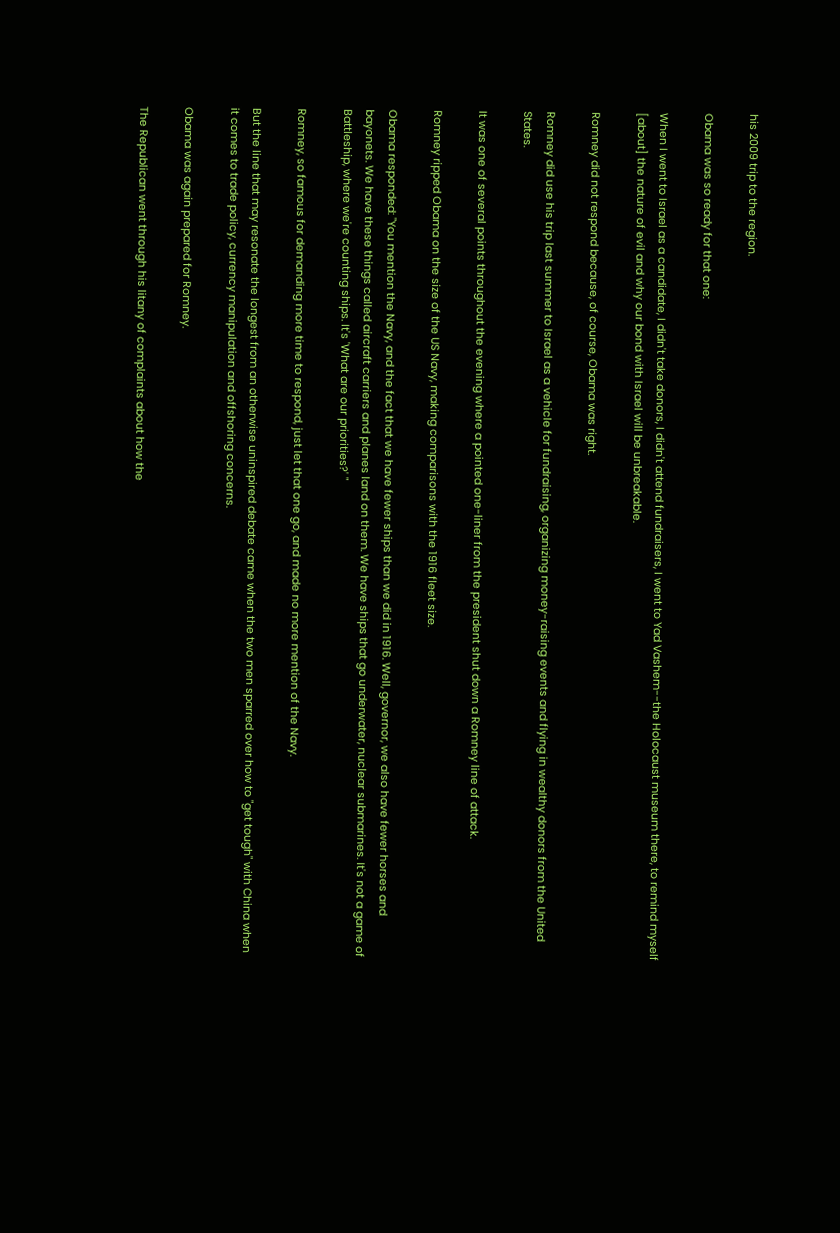his 2009 trip to the region.

Obama was so ready for that one:

When I went to Israel as a candidate, I didn't take donors, I didn't attend fundraisers, I went to Yad Vashem--the Holocaust museum there, to remind myself [about] the nature of evil and why our bond with Israel will be unbreakable.

Romney did not respond because, of course, Obama was right.

Romney did use his trip last summer to Israel as a vehicle for fundraising, organizing money-raising events and flying in wealthy donors from the United States.

It was one of several points throughout the evening where a pointed one-liner from the president shut down a Romney line of attack.

Romney ripped Obama on the size of the US Navy, making comparisons with the 1916 fleet size.

Obama responded: "You mention the Navy, and the fact that we have fewer ships than we did in 1916. Well, governor, we also have fewer horses and bayonets. We have these things called aircraft carriers and planes land on them. We have ships that go underwater, nuclear submarines. It's not a game of Battleship, where we're counting ships. It's 'What are our priorities?' "

Romney, so famous for demanding more time to respond, just let that one go, and made no more mention of the Navy.

But the line that may resonate the longest from an otherwise uninspired debate came when the two men sparred over how to "get tough" with China when it comes to trade policy, currency manipulation and offshoring concerns.

Obama was again prepared for Romney.

The Republican went through his litany of complaints about how the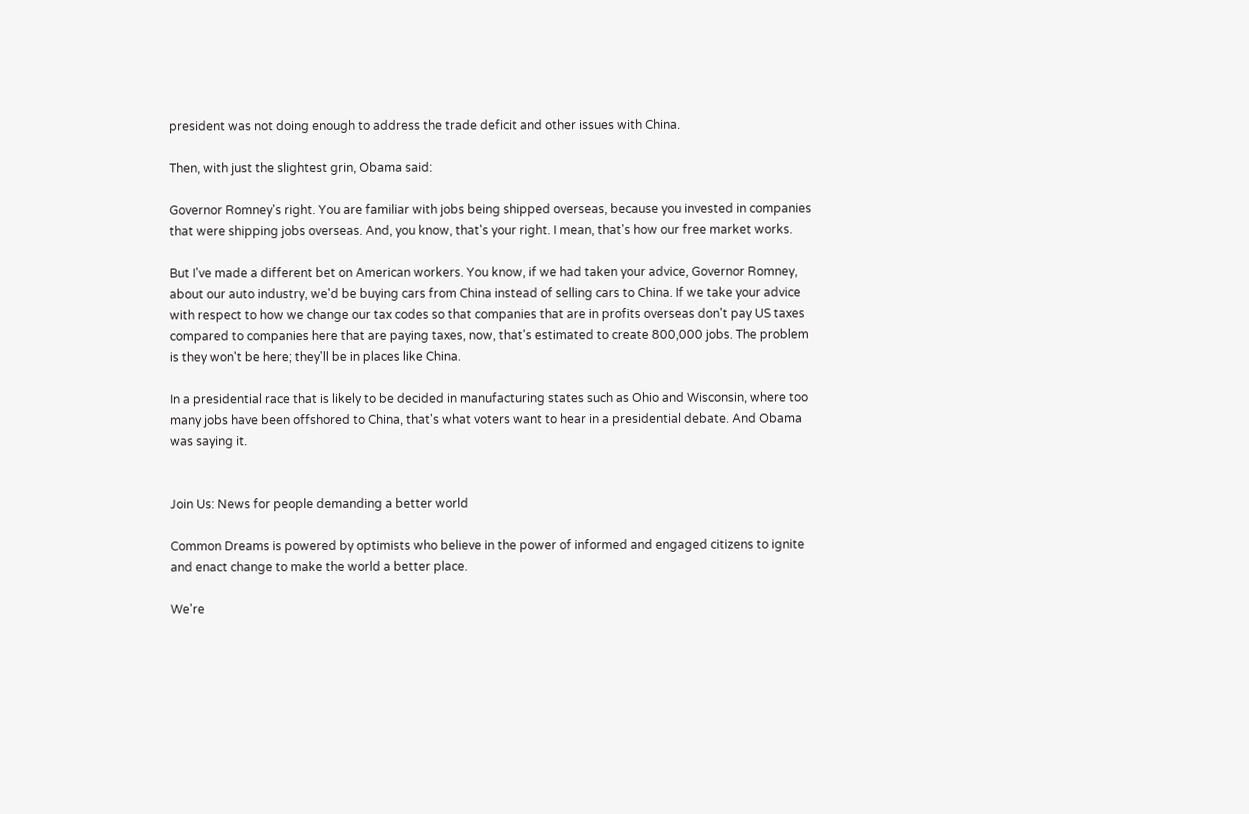president was not doing enough to address the trade deficit and other issues with China.

Then, with just the slightest grin, Obama said:

Governor Romney's right. You are familiar with jobs being shipped overseas, because you invested in companies that were shipping jobs overseas. And, you know, that's your right. I mean, that's how our free market works.

But I've made a different bet on American workers. You know, if we had taken your advice, Governor Romney, about our auto industry, we'd be buying cars from China instead of selling cars to China. If we take your advice with respect to how we change our tax codes so that companies that are in profits overseas don't pay US taxes compared to companies here that are paying taxes, now, that's estimated to create 800,000 jobs. The problem is they won't be here; they'll be in places like China.

In a presidential race that is likely to be decided in manufacturing states such as Ohio and Wisconsin, where too many jobs have been offshored to China, that's what voters want to hear in a presidential debate. And Obama was saying it.


Join Us: News for people demanding a better world

Common Dreams is powered by optimists who believe in the power of informed and engaged citizens to ignite and enact change to make the world a better place.

We're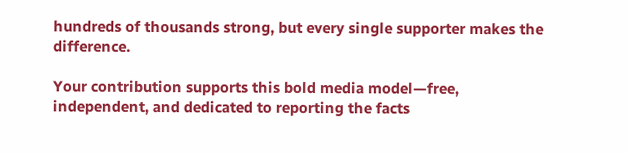hundreds of thousands strong, but every single supporter makes the difference.

Your contribution supports this bold media model—free, independent, and dedicated to reporting the facts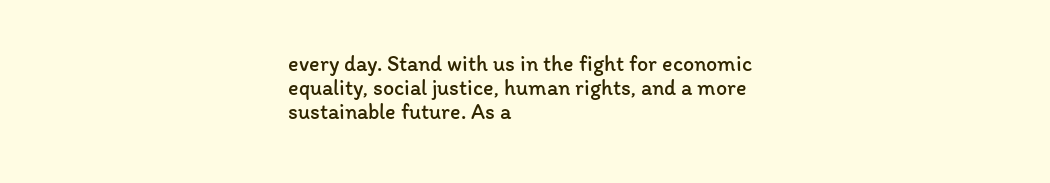every day. Stand with us in the fight for economic equality, social justice, human rights, and a more sustainable future. As a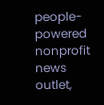people-powered nonprofit news outlet,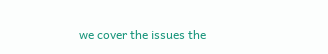we cover the issues the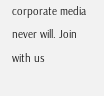corporate media never will. Join with us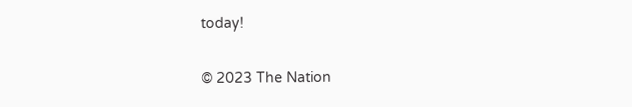today!

© 2023 The Nation